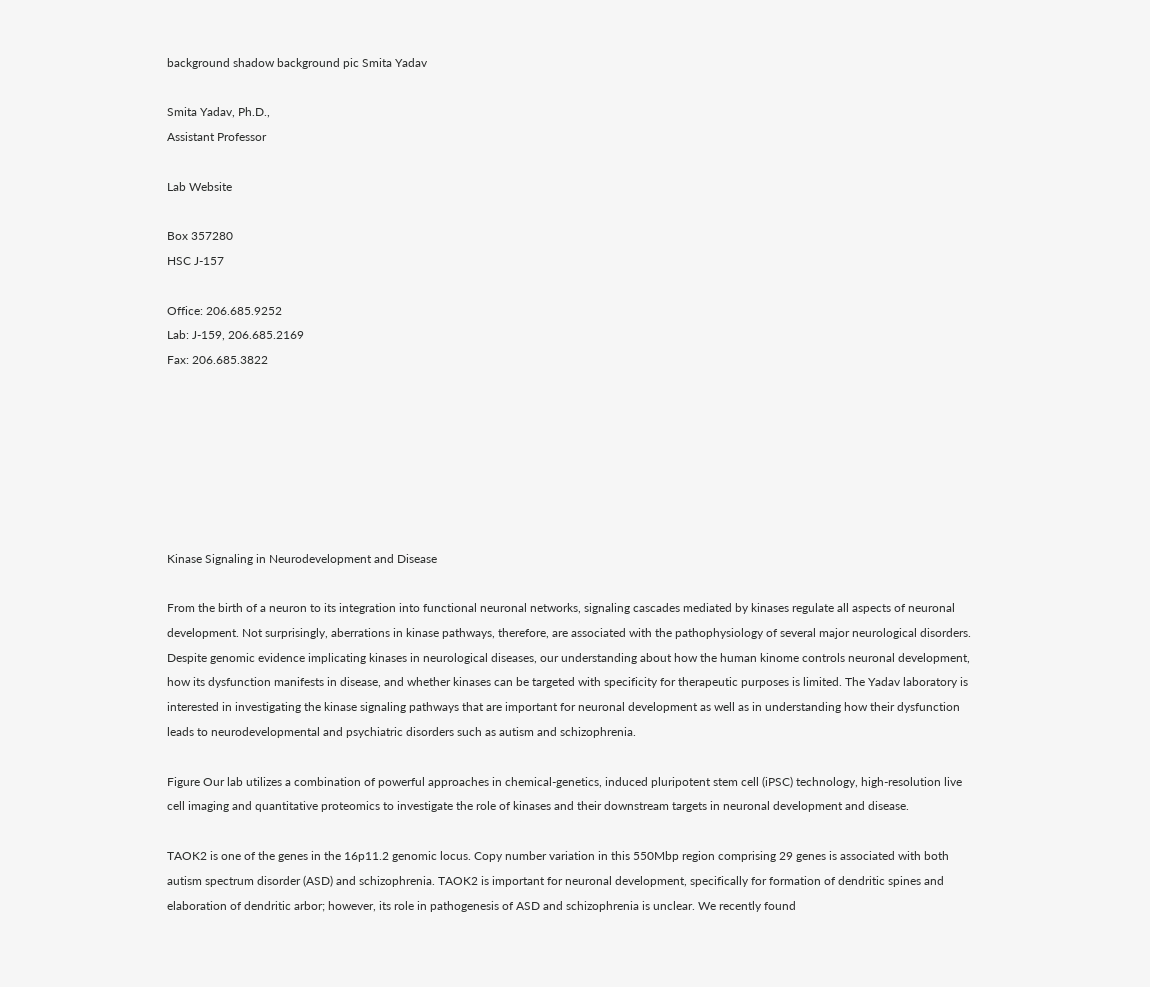background shadow background pic Smita Yadav

Smita Yadav, Ph.D.,
Assistant Professor

Lab Website

Box 357280
HSC J-157

Office: 206.685.9252
Lab: J-159, 206.685.2169
Fax: 206.685.3822







Kinase Signaling in Neurodevelopment and Disease

From the birth of a neuron to its integration into functional neuronal networks, signaling cascades mediated by kinases regulate all aspects of neuronal development. Not surprisingly, aberrations in kinase pathways, therefore, are associated with the pathophysiology of several major neurological disorders. Despite genomic evidence implicating kinases in neurological diseases, our understanding about how the human kinome controls neuronal development, how its dysfunction manifests in disease, and whether kinases can be targeted with specificity for therapeutic purposes is limited. The Yadav laboratory is interested in investigating the kinase signaling pathways that are important for neuronal development as well as in understanding how their dysfunction leads to neurodevelopmental and psychiatric disorders such as autism and schizophrenia.

Figure Our lab utilizes a combination of powerful approaches in chemical-genetics, induced pluripotent stem cell (iPSC) technology, high-resolution live cell imaging and quantitative proteomics to investigate the role of kinases and their downstream targets in neuronal development and disease.

TAOK2 is one of the genes in the 16p11.2 genomic locus. Copy number variation in this 550Mbp region comprising 29 genes is associated with both autism spectrum disorder (ASD) and schizophrenia. TAOK2 is important for neuronal development, specifically for formation of dendritic spines and elaboration of dendritic arbor; however, its role in pathogenesis of ASD and schizophrenia is unclear. We recently found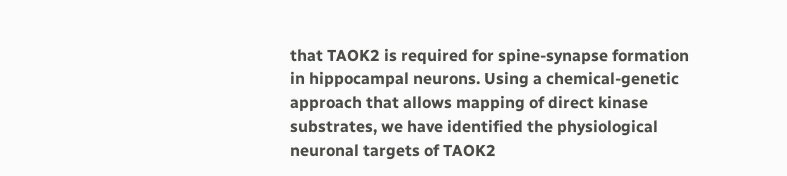that TAOK2 is required for spine-synapse formation in hippocampal neurons. Using a chemical-genetic approach that allows mapping of direct kinase substrates, we have identified the physiological neuronal targets of TAOK2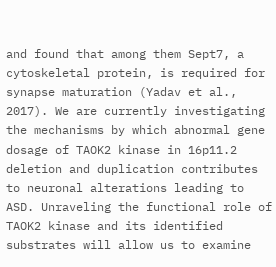and found that among them Sept7, a cytoskeletal protein, is required for synapse maturation (Yadav et al., 2017). We are currently investigating the mechanisms by which abnormal gene dosage of TAOK2 kinase in 16p11.2 deletion and duplication contributes to neuronal alterations leading to ASD. Unraveling the functional role of TAOK2 kinase and its identified substrates will allow us to examine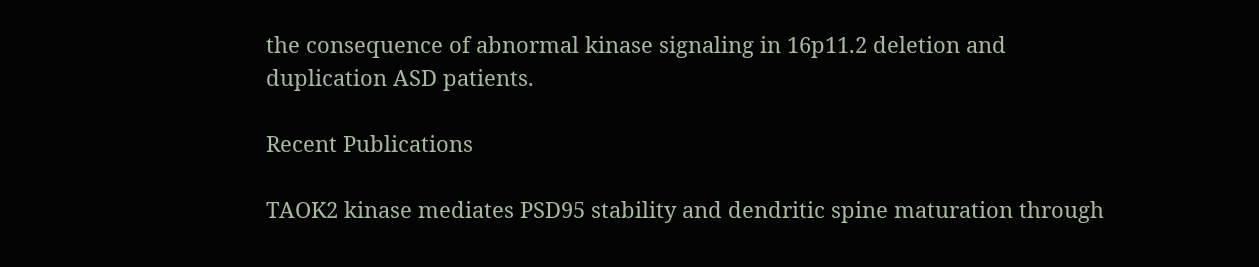the consequence of abnormal kinase signaling in 16p11.2 deletion and duplication ASD patients.

Recent Publications

TAOK2 kinase mediates PSD95 stability and dendritic spine maturation through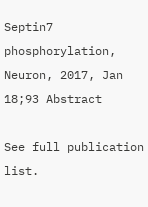Septin7 phosphorylation, Neuron, 2017, Jan 18;93 Abstract

See full publication list.